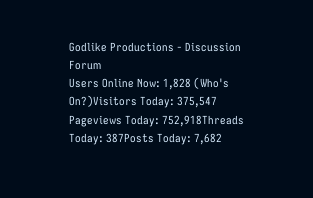Godlike Productions - Discussion Forum
Users Online Now: 1,828 (Who's On?)Visitors Today: 375,547
Pageviews Today: 752,918Threads Today: 387Posts Today: 7,682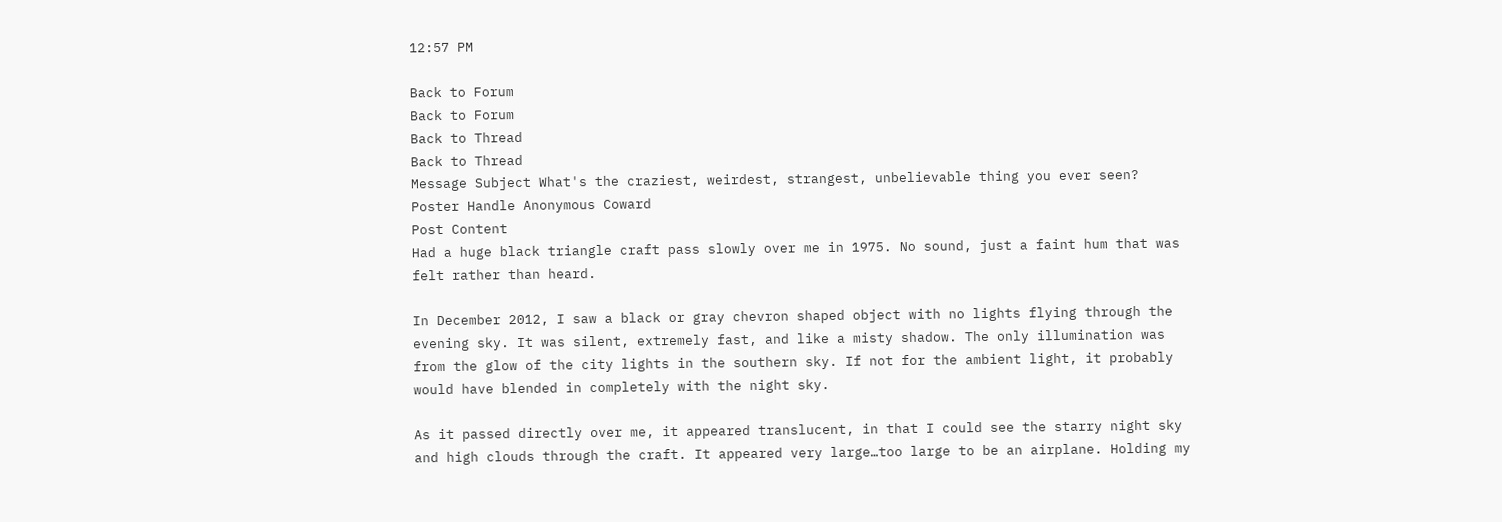12:57 PM

Back to Forum
Back to Forum
Back to Thread
Back to Thread
Message Subject What's the craziest, weirdest, strangest, unbelievable thing you ever seen?
Poster Handle Anonymous Coward
Post Content
Had a huge black triangle craft pass slowly over me in 1975. No sound, just a faint hum that was felt rather than heard.

In December 2012, I saw a black or gray chevron shaped object with no lights flying through the evening sky. It was silent, extremely fast, and like a misty shadow. The only illumination was from the glow of the city lights in the southern sky. If not for the ambient light, it probably would have blended in completely with the night sky.

As it passed directly over me, it appeared translucent, in that I could see the starry night sky and high clouds through the craft. It appeared very large…too large to be an airplane. Holding my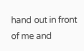hand out in front of me and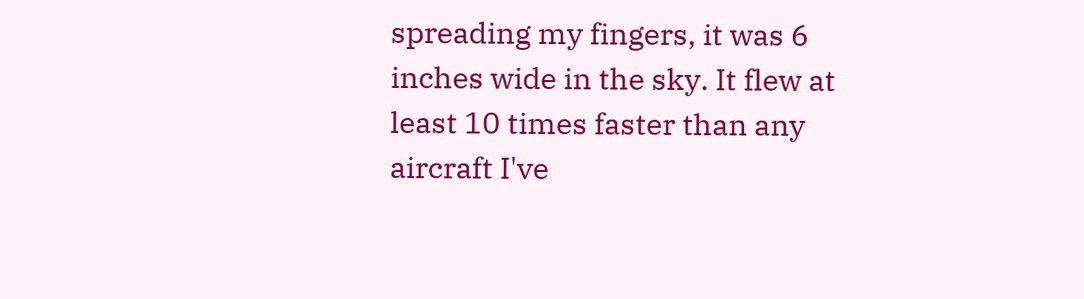spreading my fingers, it was 6 inches wide in the sky. It flew at least 10 times faster than any aircraft I've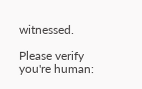witnessed.

Please verify you're human: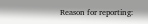Reason for reporting: